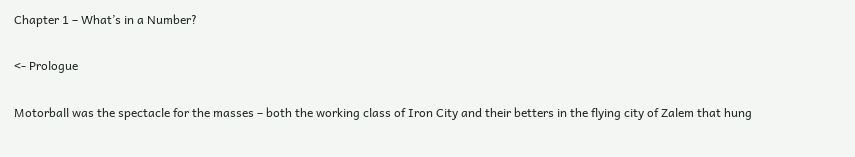Chapter 1 – What’s in a Number?

<- Prologue

Motorball was the spectacle for the masses – both the working class of Iron City and their betters in the flying city of Zalem that hung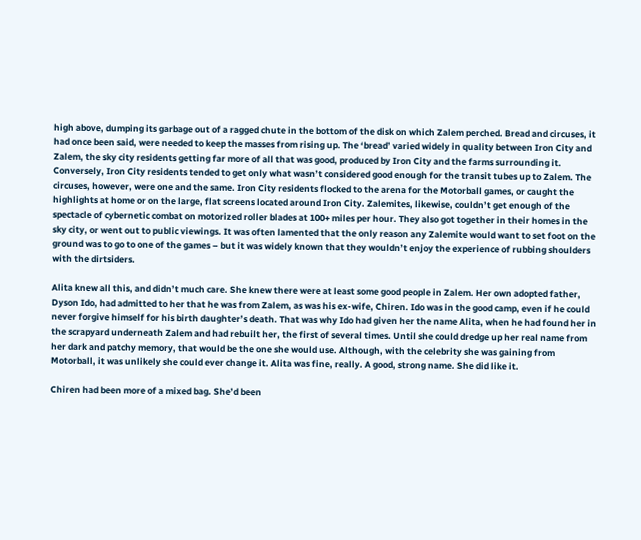high above, dumping its garbage out of a ragged chute in the bottom of the disk on which Zalem perched. Bread and circuses, it had once been said, were needed to keep the masses from rising up. The ‘bread’ varied widely in quality between Iron City and Zalem, the sky city residents getting far more of all that was good, produced by Iron City and the farms surrounding it. Conversely, Iron City residents tended to get only what wasn’t considered good enough for the transit tubes up to Zalem. The circuses, however, were one and the same. Iron City residents flocked to the arena for the Motorball games, or caught the highlights at home or on the large, flat screens located around Iron City. Zalemites, likewise, couldn’t get enough of the spectacle of cybernetic combat on motorized roller blades at 100+ miles per hour. They also got together in their homes in the sky city, or went out to public viewings. It was often lamented that the only reason any Zalemite would want to set foot on the ground was to go to one of the games – but it was widely known that they wouldn’t enjoy the experience of rubbing shoulders with the dirtsiders.

Alita knew all this, and didn’t much care. She knew there were at least some good people in Zalem. Her own adopted father, Dyson Ido, had admitted to her that he was from Zalem, as was his ex-wife, Chiren. Ido was in the good camp, even if he could never forgive himself for his birth daughter’s death. That was why Ido had given her the name Alita, when he had found her in the scrapyard underneath Zalem and had rebuilt her, the first of several times. Until she could dredge up her real name from her dark and patchy memory, that would be the one she would use. Although, with the celebrity she was gaining from Motorball, it was unlikely she could ever change it. Alita was fine, really. A good, strong name. She did like it.

Chiren had been more of a mixed bag. She’d been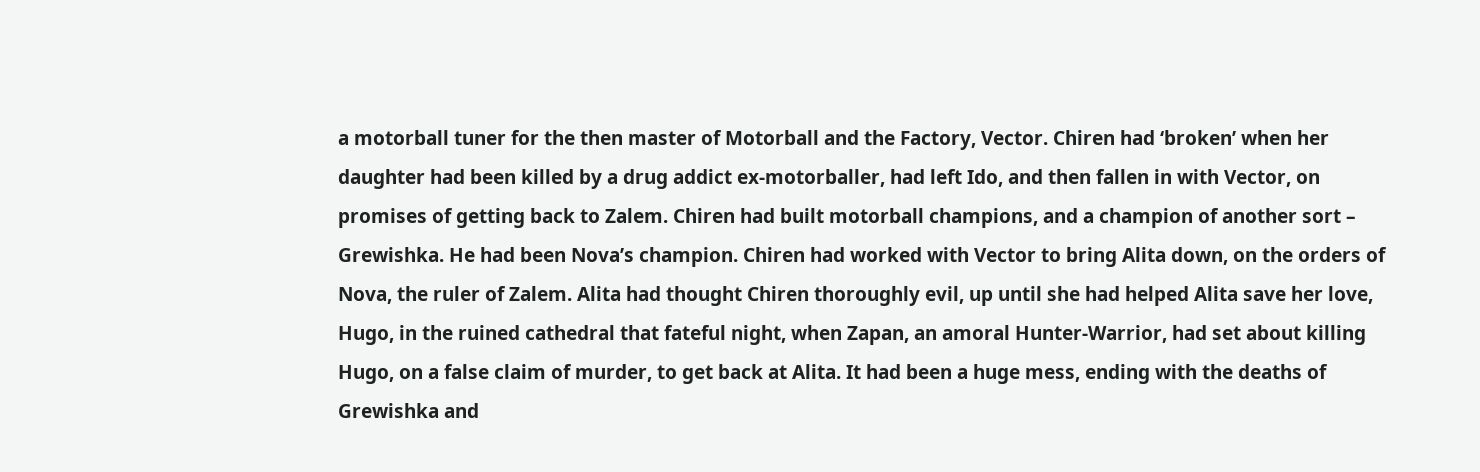a motorball tuner for the then master of Motorball and the Factory, Vector. Chiren had ‘broken’ when her daughter had been killed by a drug addict ex-motorballer, had left Ido, and then fallen in with Vector, on promises of getting back to Zalem. Chiren had built motorball champions, and a champion of another sort – Grewishka. He had been Nova’s champion. Chiren had worked with Vector to bring Alita down, on the orders of Nova, the ruler of Zalem. Alita had thought Chiren thoroughly evil, up until she had helped Alita save her love, Hugo, in the ruined cathedral that fateful night, when Zapan, an amoral Hunter-Warrior, had set about killing Hugo, on a false claim of murder, to get back at Alita. It had been a huge mess, ending with the deaths of Grewishka and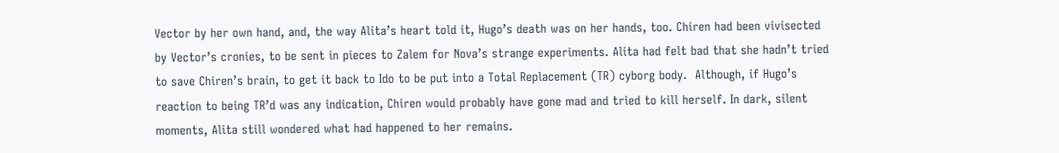Vector by her own hand, and, the way Alita’s heart told it, Hugo’s death was on her hands, too. Chiren had been vivisected by Vector’s cronies, to be sent in pieces to Zalem for Nova’s strange experiments. Alita had felt bad that she hadn’t tried to save Chiren’s brain, to get it back to Ido to be put into a Total Replacement (TR) cyborg body.  Although, if Hugo’s reaction to being TR’d was any indication, Chiren would probably have gone mad and tried to kill herself. In dark, silent moments, Alita still wondered what had happened to her remains.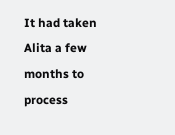It had taken Alita a few months to process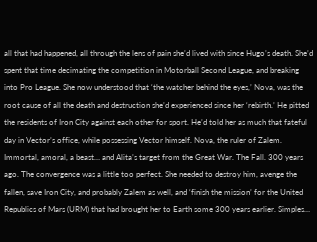all that had happened, all through the lens of pain she’d lived with since Hugo’s death. She’d spent that time decimating the competition in Motorball Second League, and breaking into Pro League. She now understood that ‘the watcher behind the eyes,’ Nova, was the root cause of all the death and destruction she’d experienced since her ‘rebirth.’ He pitted the residents of Iron City against each other for sport. He’d told her as much that fateful day in Vector’s office, while possessing Vector himself. Nova, the ruler of Zalem. Immortal, amoral, a beast… and Alita’s target from the Great War. The Fall. 300 years ago. The convergence was a little too perfect. She needed to destroy him, avenge the fallen, save Iron City, and probably Zalem as well, and ‘finish the mission’ for the United Republics of Mars (URM) that had brought her to Earth some 300 years earlier. Simples…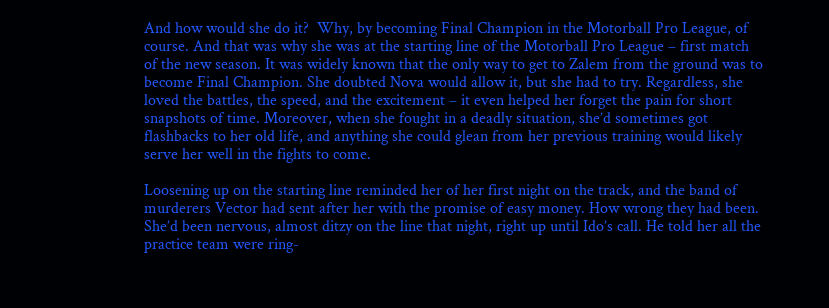And how would she do it?  Why, by becoming Final Champion in the Motorball Pro League, of course. And that was why she was at the starting line of the Motorball Pro League – first match of the new season. It was widely known that the only way to get to Zalem from the ground was to become Final Champion. She doubted Nova would allow it, but she had to try. Regardless, she loved the battles, the speed, and the excitement – it even helped her forget the pain for short snapshots of time. Moreover, when she fought in a deadly situation, she’d sometimes got flashbacks to her old life, and anything she could glean from her previous training would likely serve her well in the fights to come.

Loosening up on the starting line reminded her of her first night on the track, and the band of murderers Vector had sent after her with the promise of easy money. How wrong they had been. She’d been nervous, almost ditzy on the line that night, right up until Ido’s call. He told her all the practice team were ring-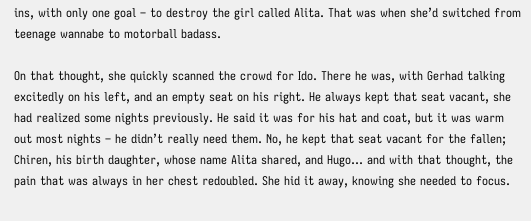ins, with only one goal – to destroy the girl called Alita. That was when she’d switched from teenage wannabe to motorball badass.

On that thought, she quickly scanned the crowd for Ido. There he was, with Gerhad talking excitedly on his left, and an empty seat on his right. He always kept that seat vacant, she had realized some nights previously. He said it was for his hat and coat, but it was warm out most nights – he didn’t really need them. No, he kept that seat vacant for the fallen; Chiren, his birth daughter, whose name Alita shared, and Hugo… and with that thought, the pain that was always in her chest redoubled. She hid it away, knowing she needed to focus.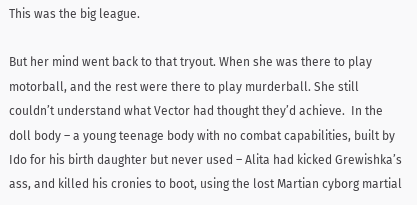This was the big league.

But her mind went back to that tryout. When she was there to play motorball, and the rest were there to play murderball. She still couldn’t understand what Vector had thought they’d achieve.  In the doll body – a young teenage body with no combat capabilities, built by Ido for his birth daughter but never used – Alita had kicked Grewishka’s ass, and killed his cronies to boot, using the lost Martian cyborg martial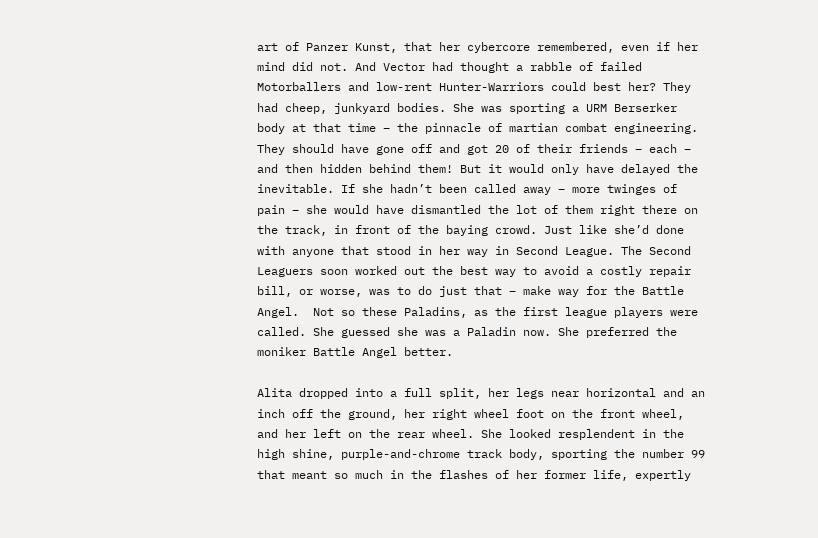art of Panzer Kunst, that her cybercore remembered, even if her mind did not. And Vector had thought a rabble of failed Motorballers and low-rent Hunter-Warriors could best her? They had cheep, junkyard bodies. She was sporting a URM Berserker body at that time – the pinnacle of martian combat engineering. They should have gone off and got 20 of their friends – each – and then hidden behind them! But it would only have delayed the inevitable. If she hadn’t been called away – more twinges of pain – she would have dismantled the lot of them right there on the track, in front of the baying crowd. Just like she’d done with anyone that stood in her way in Second League. The Second Leaguers soon worked out the best way to avoid a costly repair bill, or worse, was to do just that – make way for the Battle Angel.  Not so these Paladins, as the first league players were called. She guessed she was a Paladin now. She preferred the moniker Battle Angel better.

Alita dropped into a full split, her legs near horizontal and an inch off the ground, her right wheel foot on the front wheel, and her left on the rear wheel. She looked resplendent in the high shine, purple-and-chrome track body, sporting the number 99 that meant so much in the flashes of her former life, expertly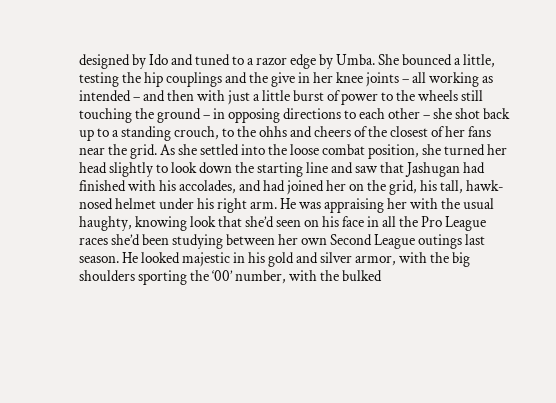designed by Ido and tuned to a razor edge by Umba. She bounced a little, testing the hip couplings and the give in her knee joints – all working as intended – and then with just a little burst of power to the wheels still touching the ground – in opposing directions to each other – she shot back up to a standing crouch, to the ohhs and cheers of the closest of her fans near the grid. As she settled into the loose combat position, she turned her head slightly to look down the starting line and saw that Jashugan had finished with his accolades, and had joined her on the grid, his tall, hawk-nosed helmet under his right arm. He was appraising her with the usual haughty, knowing look that she’d seen on his face in all the Pro League races she’d been studying between her own Second League outings last season. He looked majestic in his gold and silver armor, with the big shoulders sporting the ‘00’ number, with the bulked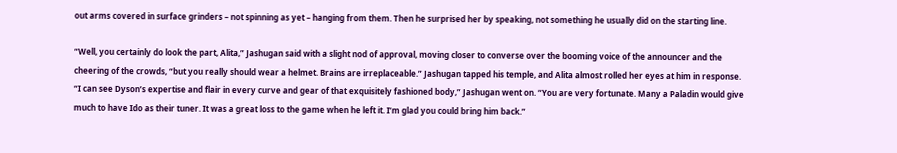out arms covered in surface grinders – not spinning as yet – hanging from them. Then he surprised her by speaking, not something he usually did on the starting line.

“Well, you certainly do look the part, Alita,” Jashugan said with a slight nod of approval, moving closer to converse over the booming voice of the announcer and the cheering of the crowds, “but you really should wear a helmet. Brains are irreplaceable.” Jashugan tapped his temple, and Alita almost rolled her eyes at him in response. “I can see Dyson’s expertise and flair in every curve and gear of that exquisitely fashioned body,” Jashugan went on. “You are very fortunate. Many a Paladin would give much to have Ido as their tuner. It was a great loss to the game when he left it. I’m glad you could bring him back.”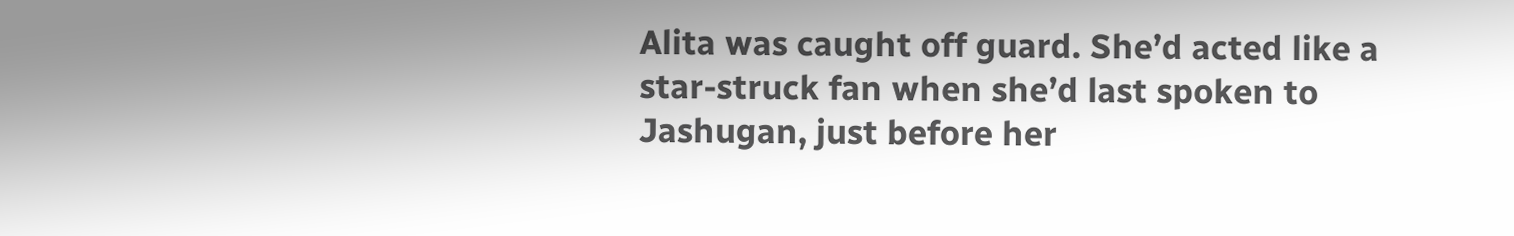Alita was caught off guard. She’d acted like a star-struck fan when she’d last spoken to Jashugan, just before her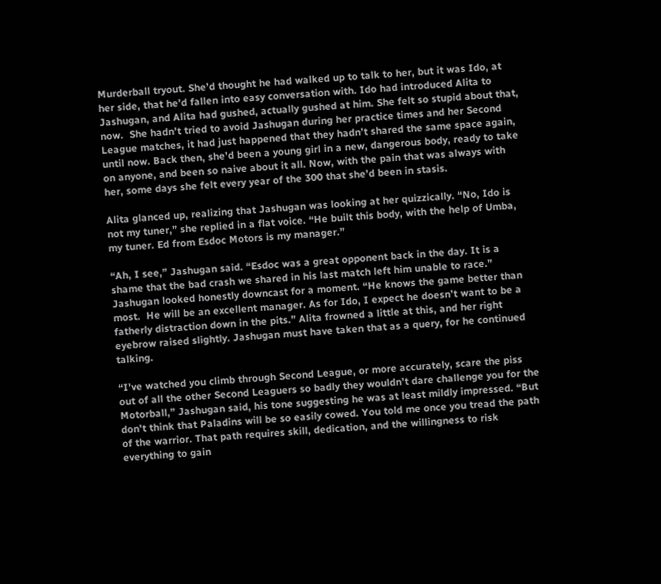Murderball tryout. She’d thought he had walked up to talk to her, but it was Ido, at her side, that he’d fallen into easy conversation with. Ido had introduced Alita to Jashugan, and Alita had gushed, actually gushed at him. She felt so stupid about that, now.  She hadn’t tried to avoid Jashugan during her practice times and her Second League matches, it had just happened that they hadn’t shared the same space again, until now. Back then, she’d been a young girl in a new, dangerous body, ready to take on anyone, and been so naive about it all. Now, with the pain that was always with her, some days she felt every year of the 300 that she’d been in stasis.

Alita glanced up, realizing that Jashugan was looking at her quizzically. “No, Ido is not my tuner,” she replied in a flat voice. “He built this body, with the help of Umba, my tuner. Ed from Esdoc Motors is my manager.”

“Ah, I see,” Jashugan said. “Esdoc was a great opponent back in the day. It is a shame that the bad crash we shared in his last match left him unable to race.” Jashugan looked honestly downcast for a moment. “He knows the game better than most.  He will be an excellent manager. As for Ido, I expect he doesn’t want to be a fatherly distraction down in the pits.” Alita frowned a little at this, and her right eyebrow raised slightly. Jashugan must have taken that as a query, for he continued talking.

“I’ve watched you climb through Second League, or more accurately, scare the piss out of all the other Second Leaguers so badly they wouldn’t dare challenge you for the Motorball,” Jashugan said, his tone suggesting he was at least mildly impressed. “But don’t think that Paladins will be so easily cowed. You told me once you tread the path of the warrior. That path requires skill, dedication, and the willingness to risk everything to gain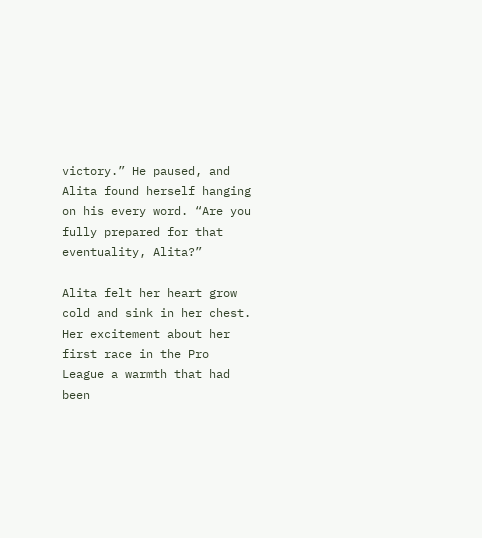victory.” He paused, and Alita found herself hanging on his every word. “Are you fully prepared for that eventuality, Alita?”

Alita felt her heart grow cold and sink in her chest. Her excitement about her first race in the Pro League a warmth that had been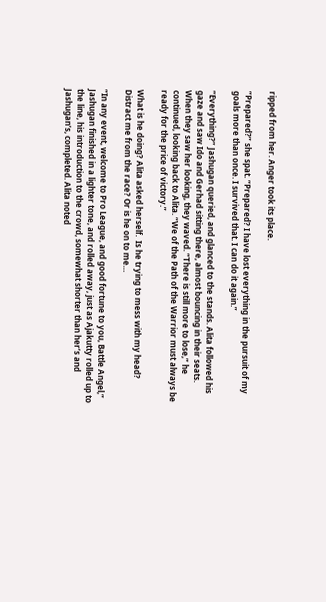ripped from her. Anger took its place.

“Prepared?” she spat. “Prepared? I have lost everything in the pursuit of my goals more than once. I survived that. I can do it again.”

“Everything?” Jashugan queried, and glanced to the stands. Alita followed his gaze and saw Ido and Gerhad sitting there, almost bouncing in their seats. When they saw her looking, they waved. “There is still more to lose,” he continued, looking back to Alita. “We of the Path of the Warrior must always be ready for the price of victory.”

What is he doing? Alita asked herself.  Is he trying to mess with my head? Distract me from the race? Or is he on to me…

“In any event, welcome to Pro League, and good fortune to you, Battle Angel,” Jashugan finished in a lighter tone, and rolled away, just as Ajakutty rolled up to the line, his introduction to the crowd, somewhat shorter than her’s and Jashugan’s, completed. Alita noted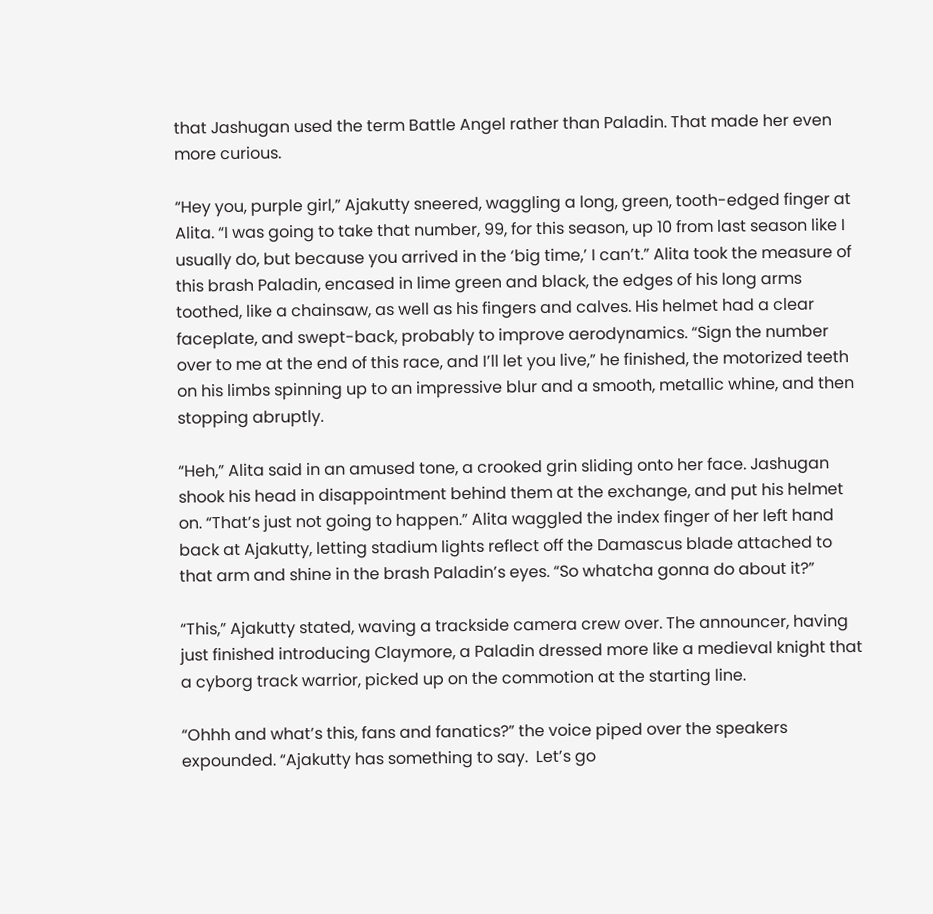that Jashugan used the term Battle Angel rather than Paladin. That made her even more curious.

“Hey you, purple girl,” Ajakutty sneered, waggling a long, green, tooth-edged finger at Alita. “I was going to take that number, 99, for this season, up 10 from last season like I usually do, but because you arrived in the ‘big time,’ I can’t.” Alita took the measure of this brash Paladin, encased in lime green and black, the edges of his long arms toothed, like a chainsaw, as well as his fingers and calves. His helmet had a clear faceplate, and swept-back, probably to improve aerodynamics. “Sign the number over to me at the end of this race, and I’ll let you live,” he finished, the motorized teeth on his limbs spinning up to an impressive blur and a smooth, metallic whine, and then stopping abruptly.

“Heh,” Alita said in an amused tone, a crooked grin sliding onto her face. Jashugan shook his head in disappointment behind them at the exchange, and put his helmet on. “That’s just not going to happen.” Alita waggled the index finger of her left hand back at Ajakutty, letting stadium lights reflect off the Damascus blade attached to that arm and shine in the brash Paladin’s eyes. “So whatcha gonna do about it?”

“This,” Ajakutty stated, waving a trackside camera crew over. The announcer, having just finished introducing Claymore, a Paladin dressed more like a medieval knight that a cyborg track warrior, picked up on the commotion at the starting line.

“Ohhh and what’s this, fans and fanatics?” the voice piped over the speakers expounded. “Ajakutty has something to say.  Let’s go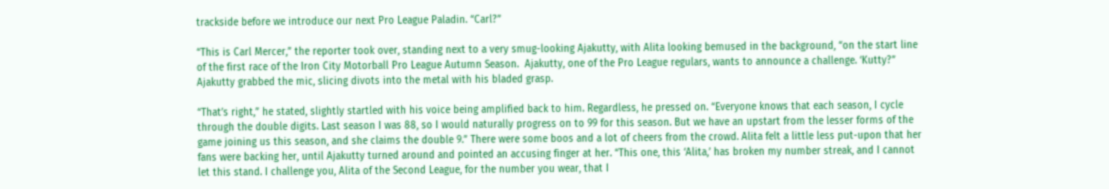trackside before we introduce our next Pro League Paladin. “Carl?”

“This is Carl Mercer,” the reporter took over, standing next to a very smug-looking Ajakutty, with Alita looking bemused in the background, “on the start line of the first race of the Iron City Motorball Pro League Autumn Season.  Ajakutty, one of the Pro League regulars, wants to announce a challenge. ‘Kutty?” Ajakutty grabbed the mic, slicing divots into the metal with his bladed grasp.

“That’s right,” he stated, slightly startled with his voice being amplified back to him. Regardless, he pressed on. “Everyone knows that each season, I cycle through the double digits. Last season I was 88, so I would naturally progress on to 99 for this season. But we have an upstart from the lesser forms of the game joining us this season, and she claims the double 9.” There were some boos and a lot of cheers from the crowd. Alita felt a little less put-upon that her fans were backing her, until Ajakutty turned around and pointed an accusing finger at her. “This one, this ‘Alita,’ has broken my number streak, and I cannot let this stand. I challenge you, Alita of the Second League, for the number you wear, that I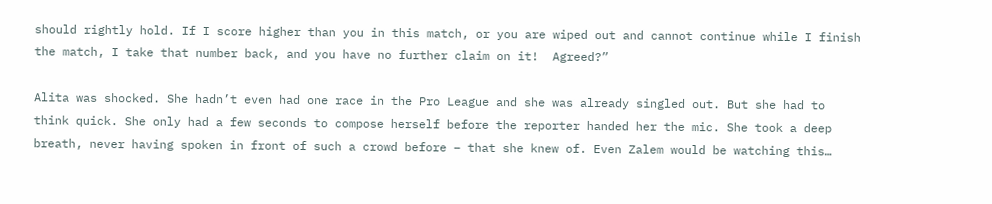should rightly hold. If I score higher than you in this match, or you are wiped out and cannot continue while I finish the match, I take that number back, and you have no further claim on it!  Agreed?”

Alita was shocked. She hadn’t even had one race in the Pro League and she was already singled out. But she had to think quick. She only had a few seconds to compose herself before the reporter handed her the mic. She took a deep breath, never having spoken in front of such a crowd before – that she knew of. Even Zalem would be watching this…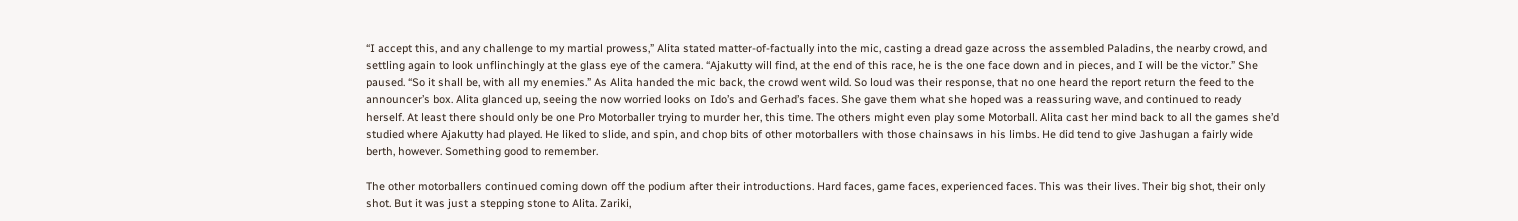“I accept this, and any challenge to my martial prowess,” Alita stated matter-of-factually into the mic, casting a dread gaze across the assembled Paladins, the nearby crowd, and settling again to look unflinchingly at the glass eye of the camera. “Ajakutty will find, at the end of this race, he is the one face down and in pieces, and I will be the victor.” She paused. “So it shall be, with all my enemies.” As Alita handed the mic back, the crowd went wild. So loud was their response, that no one heard the report return the feed to the announcer’s box. Alita glanced up, seeing the now worried looks on Ido’s and Gerhad’s faces. She gave them what she hoped was a reassuring wave, and continued to ready herself. At least there should only be one Pro Motorballer trying to murder her, this time. The others might even play some Motorball. Alita cast her mind back to all the games she’d studied where Ajakutty had played. He liked to slide, and spin, and chop bits of other motorballers with those chainsaws in his limbs. He did tend to give Jashugan a fairly wide berth, however. Something good to remember.

The other motorballers continued coming down off the podium after their introductions. Hard faces, game faces, experienced faces. This was their lives. Their big shot, their only shot. But it was just a stepping stone to Alita. Zariki,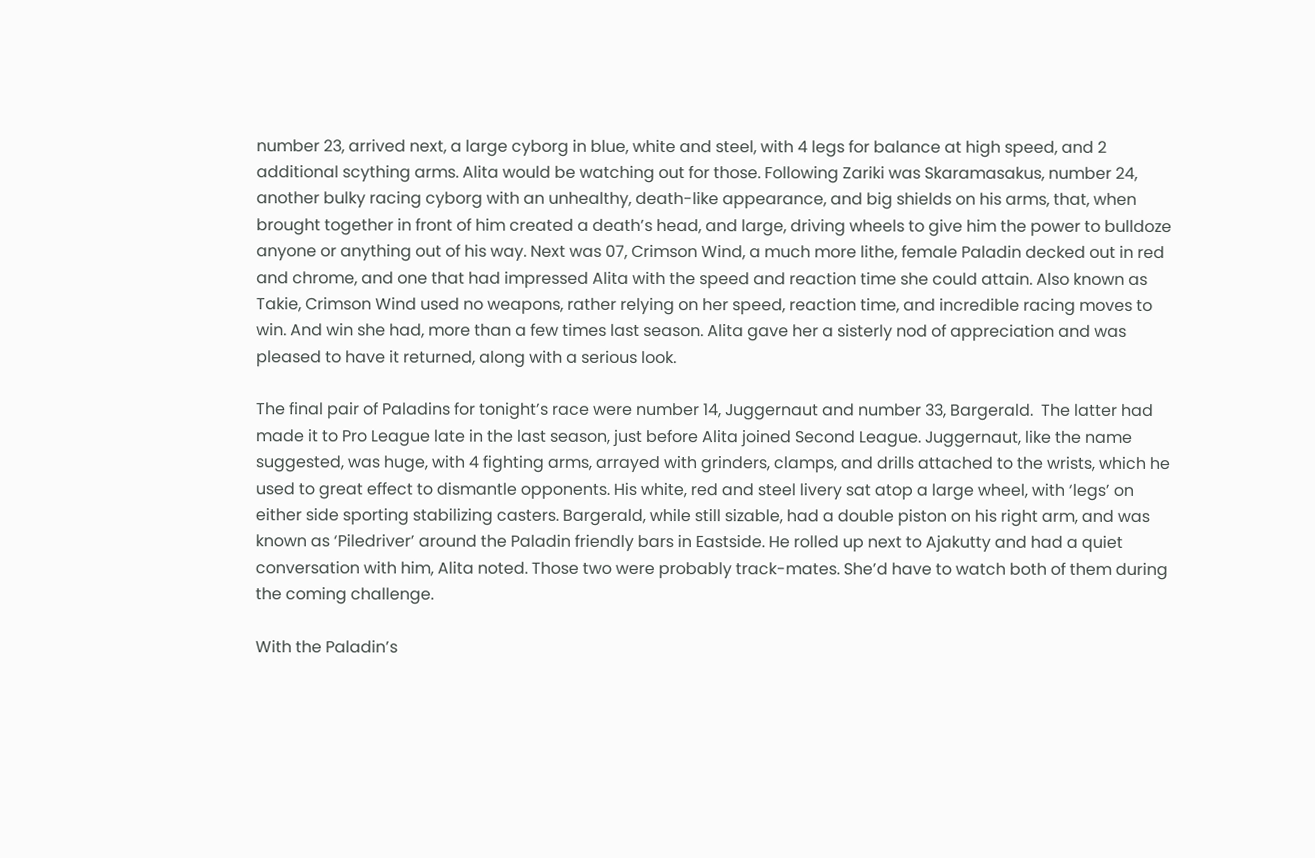number 23, arrived next, a large cyborg in blue, white and steel, with 4 legs for balance at high speed, and 2 additional scything arms. Alita would be watching out for those. Following Zariki was Skaramasakus, number 24, another bulky racing cyborg with an unhealthy, death-like appearance, and big shields on his arms, that, when brought together in front of him created a death’s head, and large, driving wheels to give him the power to bulldoze anyone or anything out of his way. Next was 07, Crimson Wind, a much more lithe, female Paladin decked out in red and chrome, and one that had impressed Alita with the speed and reaction time she could attain. Also known as Takie, Crimson Wind used no weapons, rather relying on her speed, reaction time, and incredible racing moves to win. And win she had, more than a few times last season. Alita gave her a sisterly nod of appreciation and was pleased to have it returned, along with a serious look.

The final pair of Paladins for tonight’s race were number 14, Juggernaut and number 33, Bargerald.  The latter had made it to Pro League late in the last season, just before Alita joined Second League. Juggernaut, like the name suggested, was huge, with 4 fighting arms, arrayed with grinders, clamps, and drills attached to the wrists, which he used to great effect to dismantle opponents. His white, red and steel livery sat atop a large wheel, with ‘legs’ on either side sporting stabilizing casters. Bargerald, while still sizable, had a double piston on his right arm, and was known as ‘Piledriver’ around the Paladin friendly bars in Eastside. He rolled up next to Ajakutty and had a quiet conversation with him, Alita noted. Those two were probably track-mates. She’d have to watch both of them during the coming challenge.

With the Paladin’s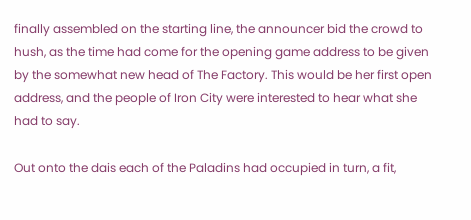finally assembled on the starting line, the announcer bid the crowd to hush, as the time had come for the opening game address to be given by the somewhat new head of The Factory. This would be her first open address, and the people of Iron City were interested to hear what she had to say.

Out onto the dais each of the Paladins had occupied in turn, a fit,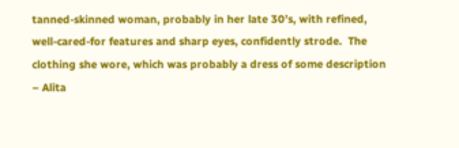tanned-skinned woman, probably in her late 30’s, with refined, well-cared-for features and sharp eyes, confidently strode.  The clothing she wore, which was probably a dress of some description – Alita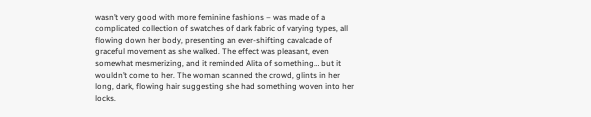wasn’t very good with more feminine fashions – was made of a complicated collection of swatches of dark fabric of varying types, all flowing down her body, presenting an ever-shifting cavalcade of graceful movement as she walked. The effect was pleasant, even somewhat mesmerizing, and it reminded Alita of something… but it wouldn’t come to her. The woman scanned the crowd, glints in her long, dark, flowing hair suggesting she had something woven into her locks.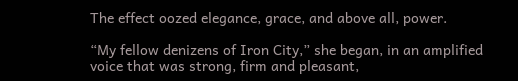The effect oozed elegance, grace, and above all, power.

“My fellow denizens of Iron City,” she began, in an amplified voice that was strong, firm and pleasant,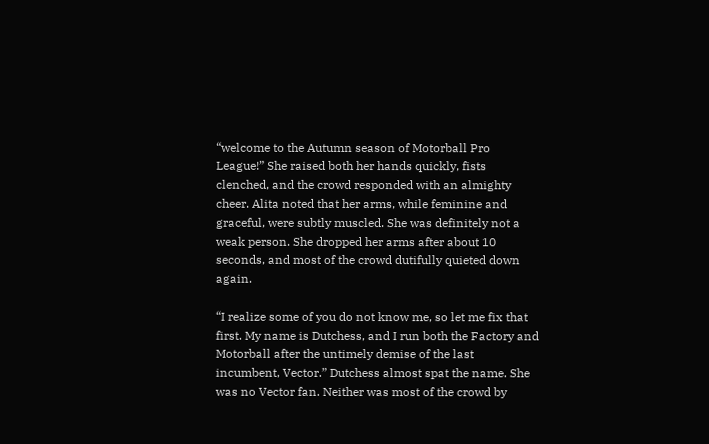“welcome to the Autumn season of Motorball Pro League!” She raised both her hands quickly, fists clenched, and the crowd responded with an almighty cheer. Alita noted that her arms, while feminine and graceful, were subtly muscled. She was definitely not a weak person. She dropped her arms after about 10 seconds, and most of the crowd dutifully quieted down again.

“I realize some of you do not know me, so let me fix that first. My name is Dutchess, and I run both the Factory and Motorball after the untimely demise of the last incumbent, Vector.” Dutchess almost spat the name. She was no Vector fan. Neither was most of the crowd by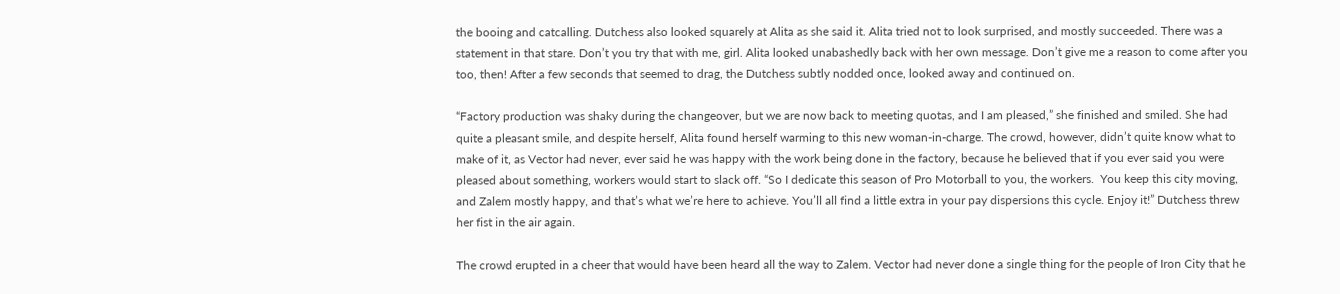the booing and catcalling. Dutchess also looked squarely at Alita as she said it. Alita tried not to look surprised, and mostly succeeded. There was a statement in that stare. Don’t you try that with me, girl. Alita looked unabashedly back with her own message. Don’t give me a reason to come after you too, then! After a few seconds that seemed to drag, the Dutchess subtly nodded once, looked away and continued on.

“Factory production was shaky during the changeover, but we are now back to meeting quotas, and I am pleased,” she finished and smiled. She had quite a pleasant smile, and despite herself, Alita found herself warming to this new woman-in-charge. The crowd, however, didn’t quite know what to make of it, as Vector had never, ever said he was happy with the work being done in the factory, because he believed that if you ever said you were pleased about something, workers would start to slack off. “So I dedicate this season of Pro Motorball to you, the workers.  You keep this city moving, and Zalem mostly happy, and that’s what we’re here to achieve. You’ll all find a little extra in your pay dispersions this cycle. Enjoy it!” Dutchess threw her fist in the air again.

The crowd erupted in a cheer that would have been heard all the way to Zalem. Vector had never done a single thing for the people of Iron City that he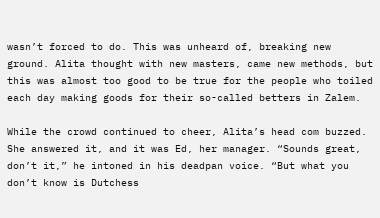wasn’t forced to do. This was unheard of, breaking new ground. Alita thought with new masters, came new methods, but this was almost too good to be true for the people who toiled each day making goods for their so-called betters in Zalem.

While the crowd continued to cheer, Alita’s head com buzzed.  She answered it, and it was Ed, her manager. “Sounds great, don’t it,” he intoned in his deadpan voice. “But what you don’t know is Dutchess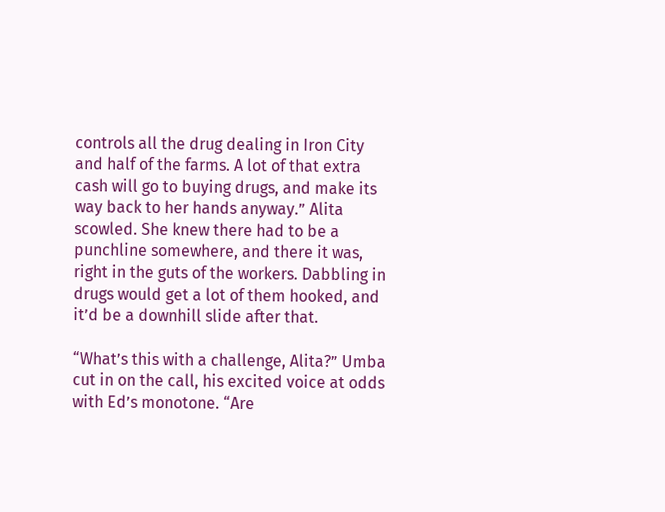controls all the drug dealing in Iron City and half of the farms. A lot of that extra cash will go to buying drugs, and make its way back to her hands anyway.” Alita scowled. She knew there had to be a punchline somewhere, and there it was, right in the guts of the workers. Dabbling in drugs would get a lot of them hooked, and it’d be a downhill slide after that.

“What’s this with a challenge, Alita?” Umba cut in on the call, his excited voice at odds with Ed’s monotone. “Are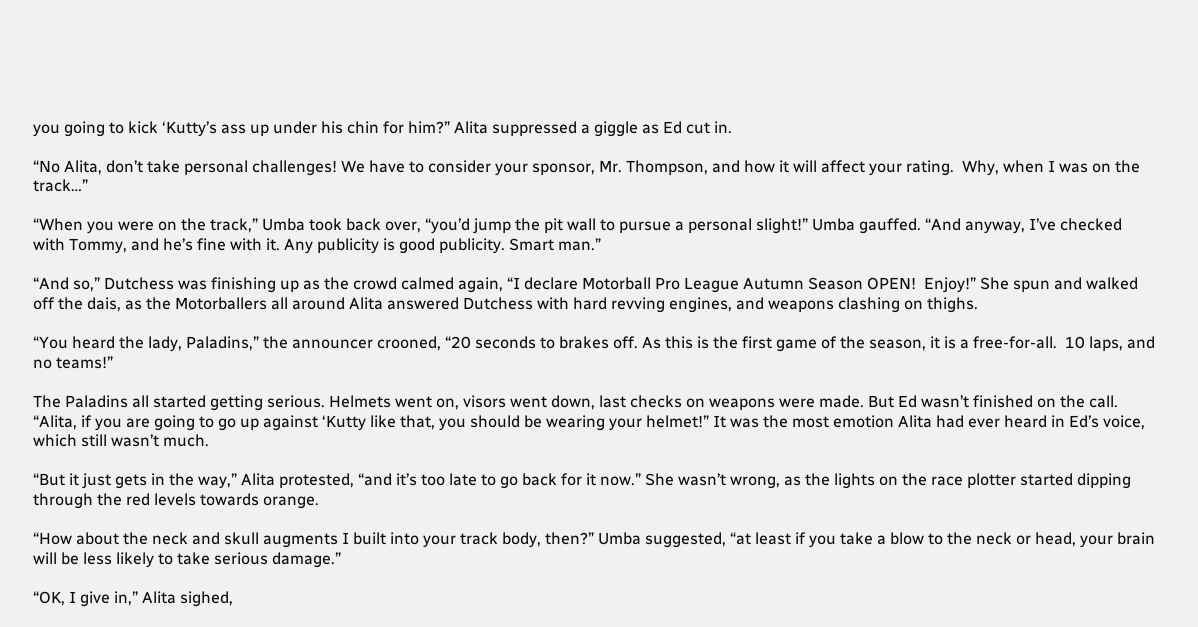you going to kick ‘Kutty’s ass up under his chin for him?” Alita suppressed a giggle as Ed cut in.

“No Alita, don’t take personal challenges! We have to consider your sponsor, Mr. Thompson, and how it will affect your rating.  Why, when I was on the track…”

“When you were on the track,” Umba took back over, “you’d jump the pit wall to pursue a personal slight!” Umba gauffed. “And anyway, I’ve checked with Tommy, and he’s fine with it. Any publicity is good publicity. Smart man.”

“And so,” Dutchess was finishing up as the crowd calmed again, “I declare Motorball Pro League Autumn Season OPEN!  Enjoy!” She spun and walked off the dais, as the Motorballers all around Alita answered Dutchess with hard revving engines, and weapons clashing on thighs.

“You heard the lady, Paladins,” the announcer crooned, “20 seconds to brakes off. As this is the first game of the season, it is a free-for-all.  10 laps, and no teams!”

The Paladins all started getting serious. Helmets went on, visors went down, last checks on weapons were made. But Ed wasn’t finished on the call. “Alita, if you are going to go up against ‘Kutty like that, you should be wearing your helmet!” It was the most emotion Alita had ever heard in Ed’s voice, which still wasn’t much.

“But it just gets in the way,” Alita protested, “and it’s too late to go back for it now.” She wasn’t wrong, as the lights on the race plotter started dipping through the red levels towards orange.

“How about the neck and skull augments I built into your track body, then?” Umba suggested, “at least if you take a blow to the neck or head, your brain will be less likely to take serious damage.”

“OK, I give in,” Alita sighed,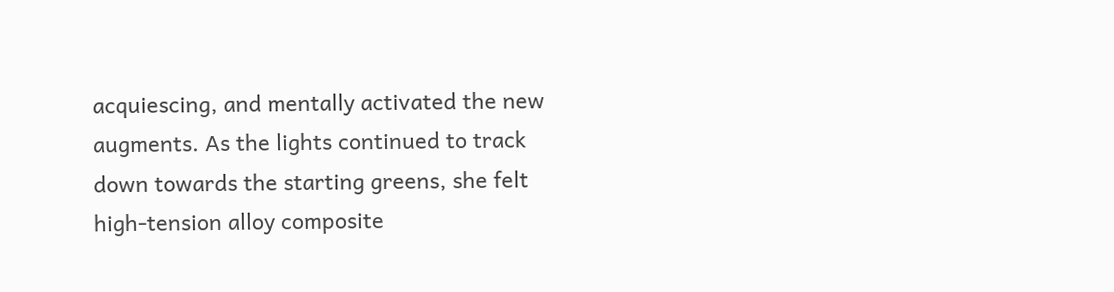acquiescing, and mentally activated the new augments. As the lights continued to track down towards the starting greens, she felt high-tension alloy composite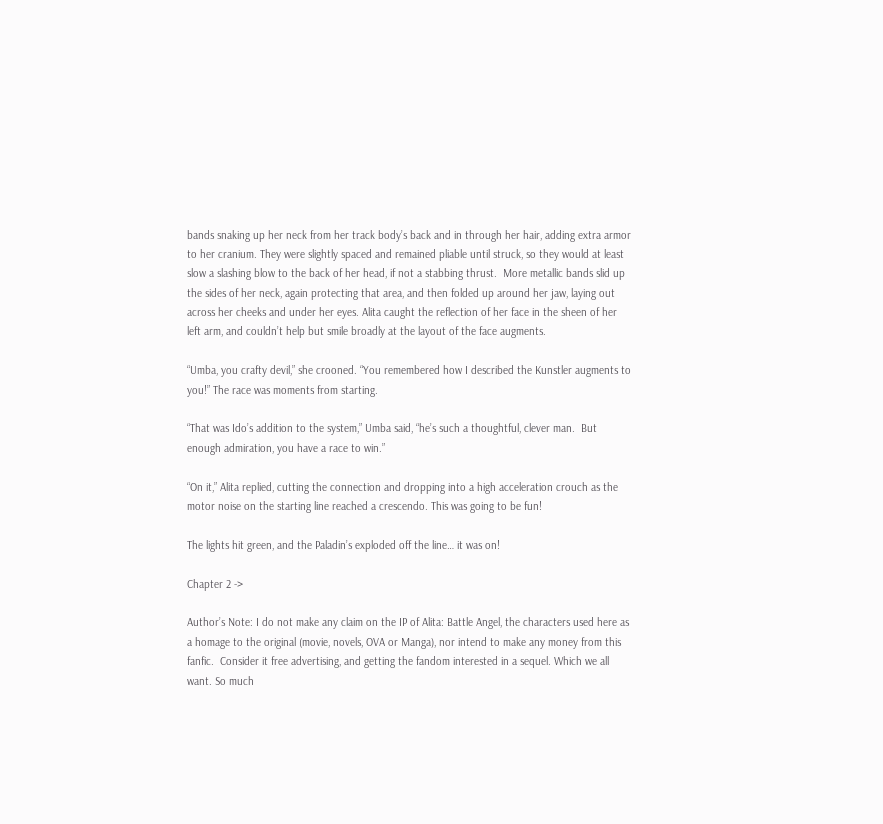bands snaking up her neck from her track body’s back and in through her hair, adding extra armor to her cranium. They were slightly spaced and remained pliable until struck, so they would at least slow a slashing blow to the back of her head, if not a stabbing thrust.  More metallic bands slid up the sides of her neck, again protecting that area, and then folded up around her jaw, laying out across her cheeks and under her eyes. Alita caught the reflection of her face in the sheen of her left arm, and couldn’t help but smile broadly at the layout of the face augments.

“Umba, you crafty devil,” she crooned. “You remembered how I described the Kunstler augments to you!” The race was moments from starting.

“That was Ido’s addition to the system,” Umba said, “he’s such a thoughtful, clever man.  But enough admiration, you have a race to win.”

“On it,” Alita replied, cutting the connection and dropping into a high acceleration crouch as the motor noise on the starting line reached a crescendo. This was going to be fun!

The lights hit green, and the Paladin’s exploded off the line… it was on!

Chapter 2 ->

Author’s Note: I do not make any claim on the IP of Alita: Battle Angel, the characters used here as a homage to the original (movie, novels, OVA or Manga), nor intend to make any money from this fanfic.  Consider it free advertising, and getting the fandom interested in a sequel. Which we all want. So much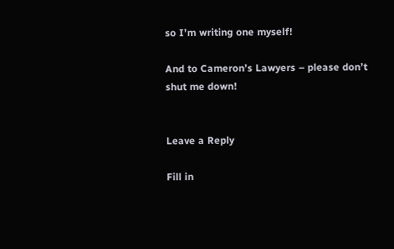so I’m writing one myself!

And to Cameron’s Lawyers – please don’t shut me down!


Leave a Reply

Fill in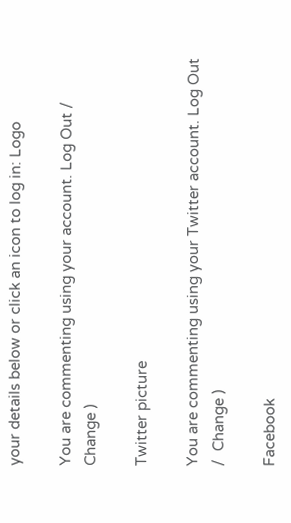your details below or click an icon to log in: Logo

You are commenting using your account. Log Out /  Change )

Twitter picture

You are commenting using your Twitter account. Log Out /  Change )

Facebook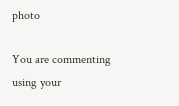photo

You are commenting using your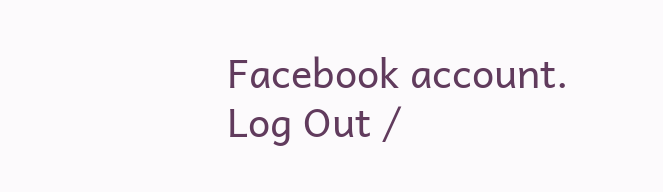Facebook account. Log Out /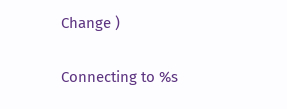Change )

Connecting to %s